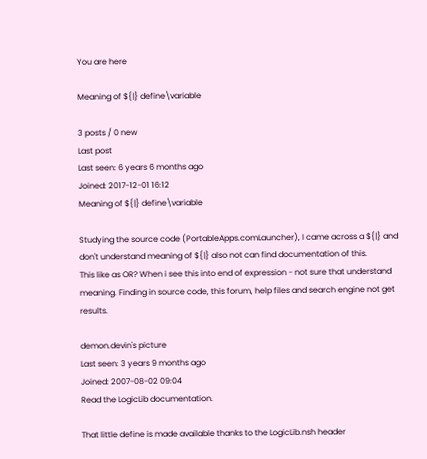You are here

Meaning of ${|} define\variable

3 posts / 0 new
Last post
Last seen: 6 years 6 months ago
Joined: 2017-12-01 16:12
Meaning of ${|} define\variable

Studying the source code (PortableApps.comLauncher), I came across a ${|} and don't understand meaning of ${|} also not can find documentation of this.
This like as OR? When i see this into end of expression - not sure that understand meaning. Finding in source code, this forum, help files and search engine not get results.

demon.devin's picture
Last seen: 3 years 9 months ago
Joined: 2007-08-02 09:04
Read the LogicLib documentation.

That little define is made available thanks to the LogicLib.nsh header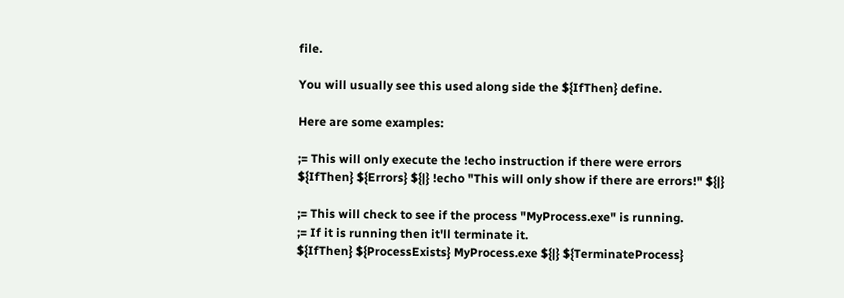file.

You will usually see this used along side the ${IfThen} define.

Here are some examples:

;= This will only execute the !echo instruction if there were errors
${IfThen} ${Errors} ${|} !echo "This will only show if there are errors!" ${|}

;= This will check to see if the process "MyProcess.exe" is running.
;= If it is running then it'll terminate it.
${IfThen} ${ProcessExists} MyProcess.exe ${|} ${TerminateProcess}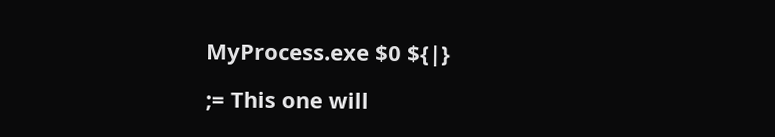MyProcess.exe $0 ${|}

;= This one will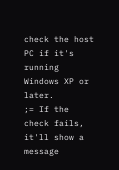check the host PC if it's running Windows XP or later.
;= If the check fails, it'll show a message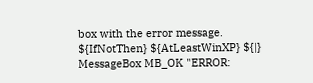box with the error message.
${IfNotThen} ${AtLeastWinXP} ${|} MessageBox MB_OK "ERROR: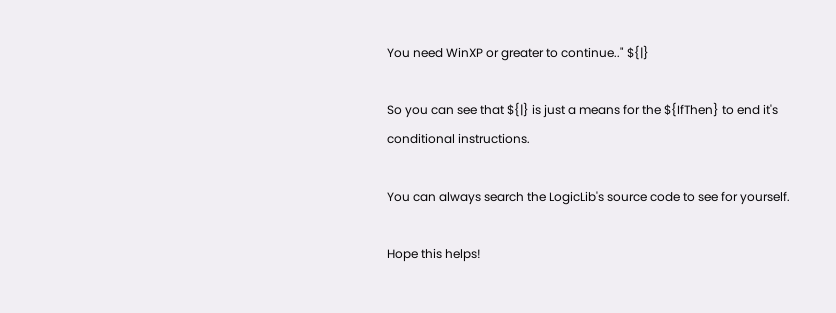You need WinXP or greater to continue.." ${|}

So you can see that ${|} is just a means for the ${IfThen} to end it's conditional instructions.

You can always search the LogicLib's source code to see for yourself.

Hope this helps!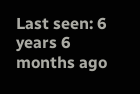Last seen: 6 years 6 months ago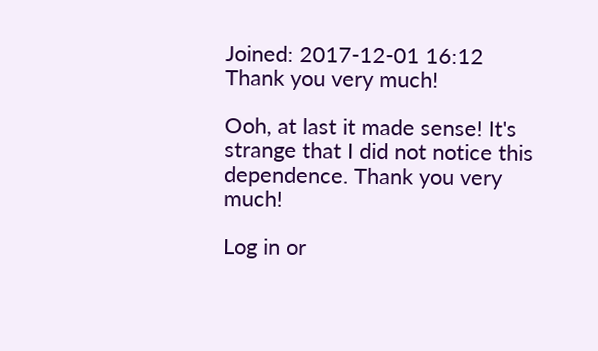Joined: 2017-12-01 16:12
Thank you very much!

Ooh, at last it made sense! It's strange that I did not notice this dependence. Thank you very much!

Log in or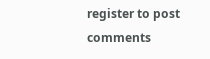register to post comments